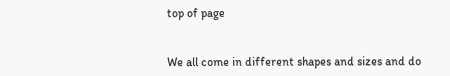top of page


We all come in different shapes and sizes and do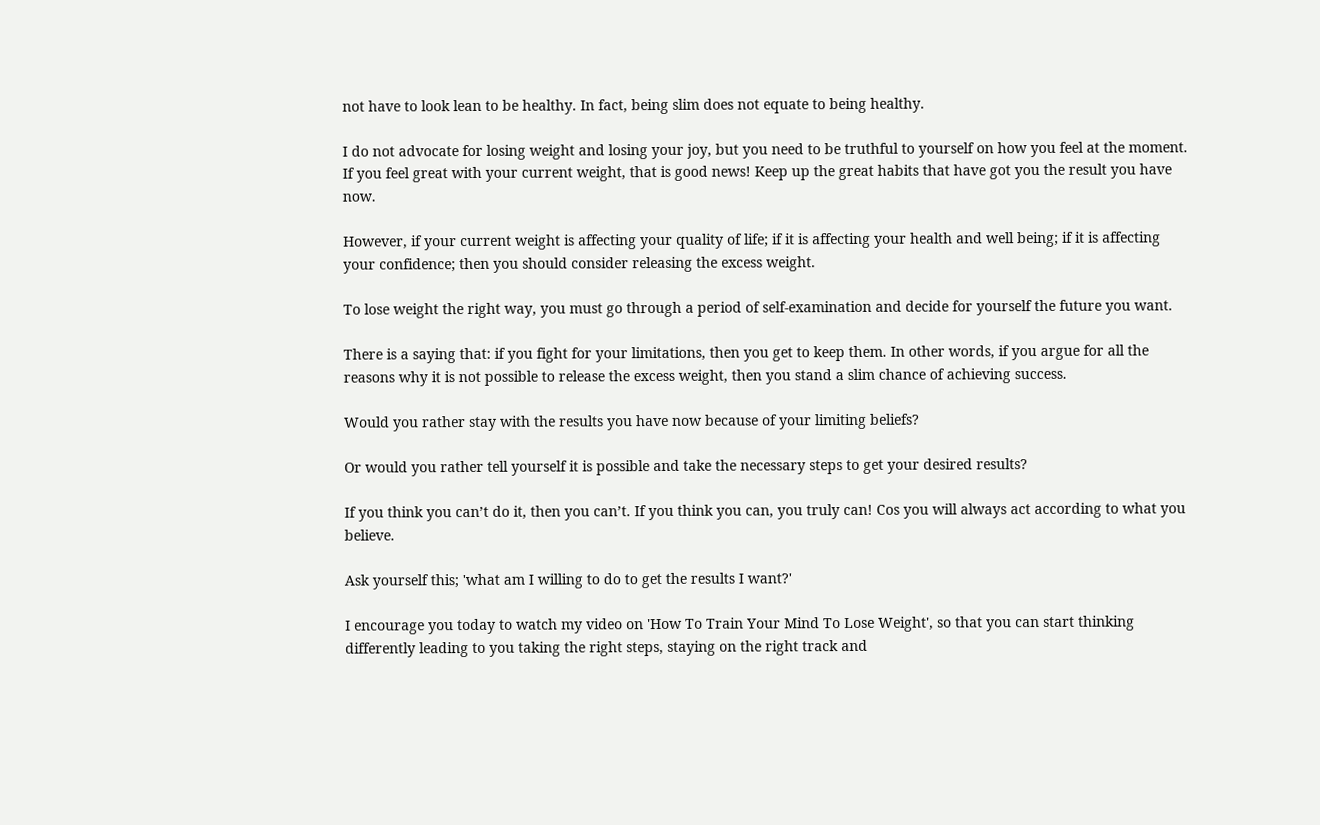not have to look lean to be healthy. In fact, being slim does not equate to being healthy.

I do not advocate for losing weight and losing your joy, but you need to be truthful to yourself on how you feel at the moment. If you feel great with your current weight, that is good news! Keep up the great habits that have got you the result you have now.

However, if your current weight is affecting your quality of life; if it is affecting your health and well being; if it is affecting your confidence; then you should consider releasing the excess weight.

To lose weight the right way, you must go through a period of self-examination and decide for yourself the future you want.

There is a saying that: if you fight for your limitations, then you get to keep them. In other words, if you argue for all the reasons why it is not possible to release the excess weight, then you stand a slim chance of achieving success.

Would you rather stay with the results you have now because of your limiting beliefs?

Or would you rather tell yourself it is possible and take the necessary steps to get your desired results?

If you think you can’t do it, then you can’t. If you think you can, you truly can! Cos you will always act according to what you believe.

Ask yourself this; 'what am I willing to do to get the results I want?'

I encourage you today to watch my video on 'How To Train Your Mind To Lose Weight', so that you can start thinking differently leading to you taking the right steps, staying on the right track and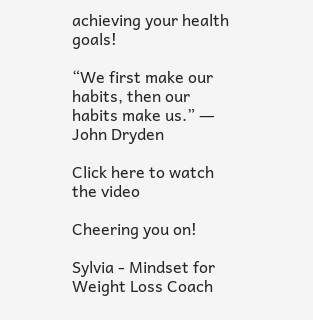achieving your health goals!

“We first make our habits, then our habits make us.” ― John Dryden

Click here to watch the video

Cheering you on!

Sylvia - Mindset for Weight Loss Coach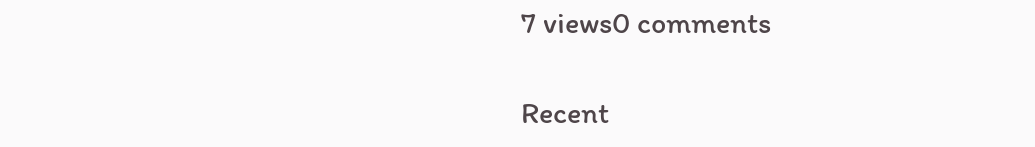7 views0 comments

Recent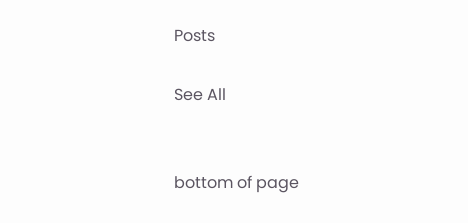Posts

See All


bottom of page